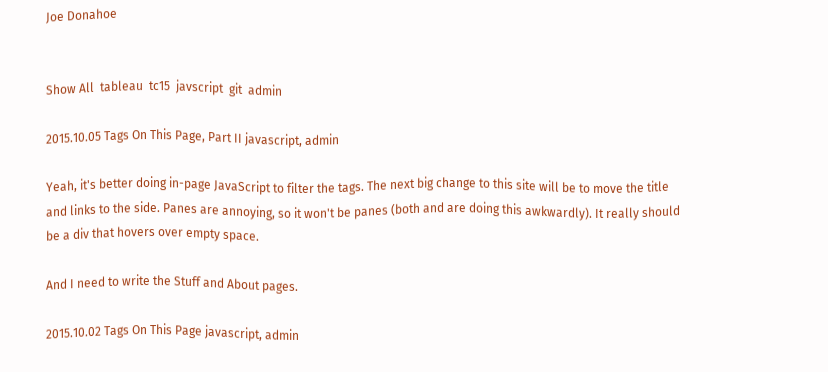Joe Donahoe


Show All  tableau  tc15  javscript  git  admin

2015.10.05 Tags On This Page, Part II javascript, admin

Yeah, it's better doing in-page JavaScript to filter the tags. The next big change to this site will be to move the title and links to the side. Panes are annoying, so it won't be panes (both and are doing this awkwardly). It really should be a div that hovers over empty space.

And I need to write the Stuff and About pages.

2015.10.02 Tags On This Page javascript, admin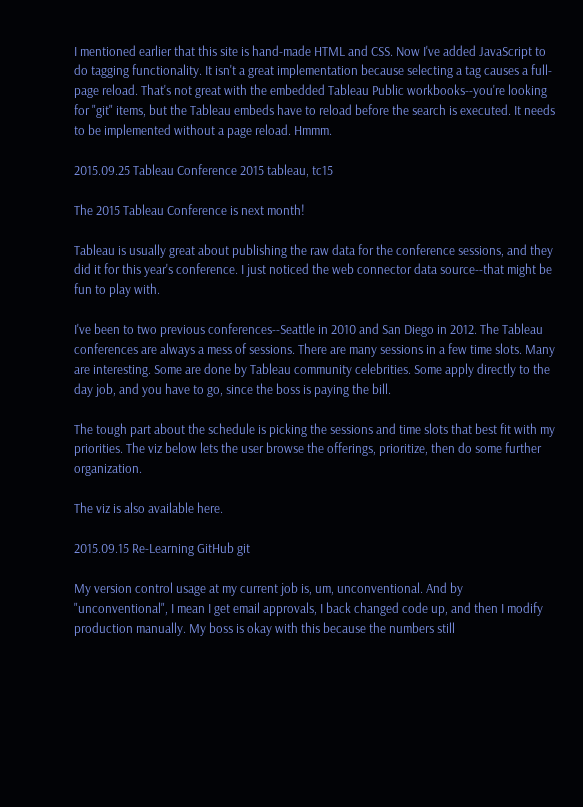I mentioned earlier that this site is hand-made HTML and CSS. Now I've added JavaScript to do tagging functionality. It isn't a great implementation because selecting a tag causes a full-page reload. That's not great with the embedded Tableau Public workbooks--you're looking for "git" items, but the Tableau embeds have to reload before the search is executed. It needs to be implemented without a page reload. Hmmm.

2015.09.25 Tableau Conference 2015 tableau, tc15

The 2015 Tableau Conference is next month!

Tableau is usually great about publishing the raw data for the conference sessions, and they did it for this year's conference. I just noticed the web connector data source--that might be fun to play with.

I've been to two previous conferences--Seattle in 2010 and San Diego in 2012. The Tableau conferences are always a mess of sessions. There are many sessions in a few time slots. Many are interesting. Some are done by Tableau community celebrities. Some apply directly to the day job, and you have to go, since the boss is paying the bill.

The tough part about the schedule is picking the sessions and time slots that best fit with my priorities. The viz below lets the user browse the offerings, prioritize, then do some further organization.

The viz is also available here.

2015.09.15 Re-Learning GitHub git

My version control usage at my current job is, um, unconventional. And by "unconventional", I mean I get email approvals, I back changed code up, and then I modify production manually. My boss is okay with this because the numbers still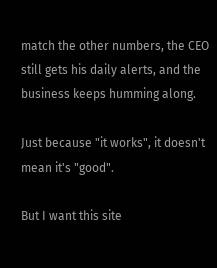match the other numbers, the CEO still gets his daily alerts, and the business keeps humming along.

Just because "it works", it doesn't mean it's "good".

But I want this site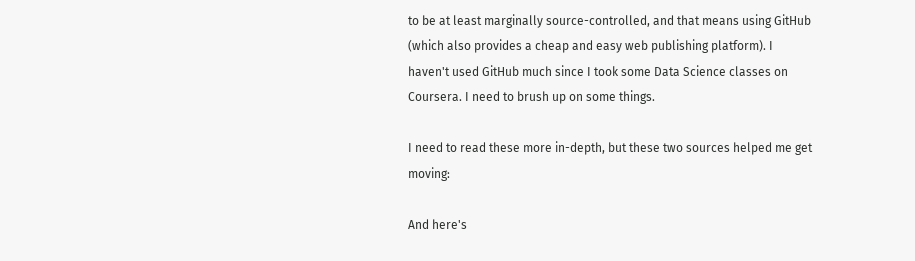to be at least marginally source-controlled, and that means using GitHub (which also provides a cheap and easy web publishing platform). I haven't used GitHub much since I took some Data Science classes on Coursera. I need to brush up on some things.

I need to read these more in-depth, but these two sources helped me get moving:

And here's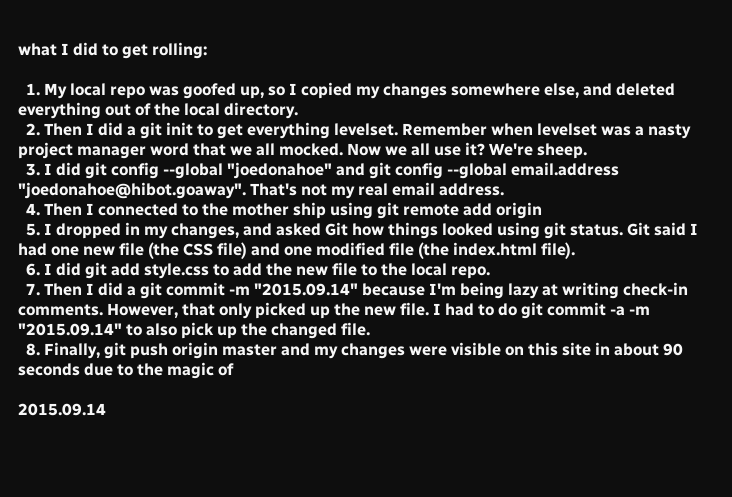what I did to get rolling:

  1. My local repo was goofed up, so I copied my changes somewhere else, and deleted everything out of the local directory.
  2. Then I did a git init to get everything levelset. Remember when levelset was a nasty project manager word that we all mocked. Now we all use it? We're sheep.
  3. I did git config --global "joedonahoe" and git config --global email.address "joedonahoe@hibot.goaway". That's not my real email address.
  4. Then I connected to the mother ship using git remote add origin
  5. I dropped in my changes, and asked Git how things looked using git status. Git said I had one new file (the CSS file) and one modified file (the index.html file).
  6. I did git add style.css to add the new file to the local repo.
  7. Then I did a git commit -m "2015.09.14" because I'm being lazy at writing check-in comments. However, that only picked up the new file. I had to do git commit -a -m "2015.09.14" to also pick up the changed file.
  8. Finally, git push origin master and my changes were visible on this site in about 90 seconds due to the magic of

2015.09.14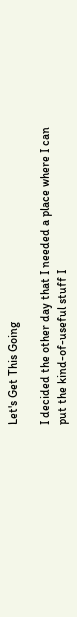Let's Get This Going

I decided the other day that I needed a place where I can put the kind-of-useful stuff I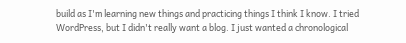build as I'm learning new things and practicing things I think I know. I tried WordPress, but I didn't really want a blog. I just wanted a chronological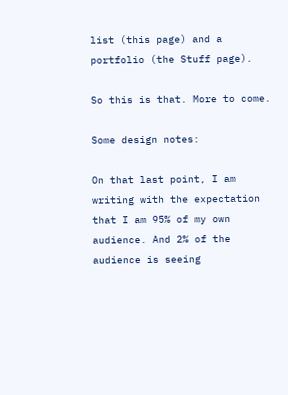list (this page) and a portfolio (the Stuff page).

So this is that. More to come.

Some design notes:

On that last point, I am writing with the expectation that I am 95% of my own audience. And 2% of the audience is seeing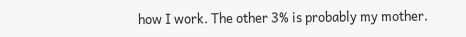how I work. The other 3% is probably my mother.